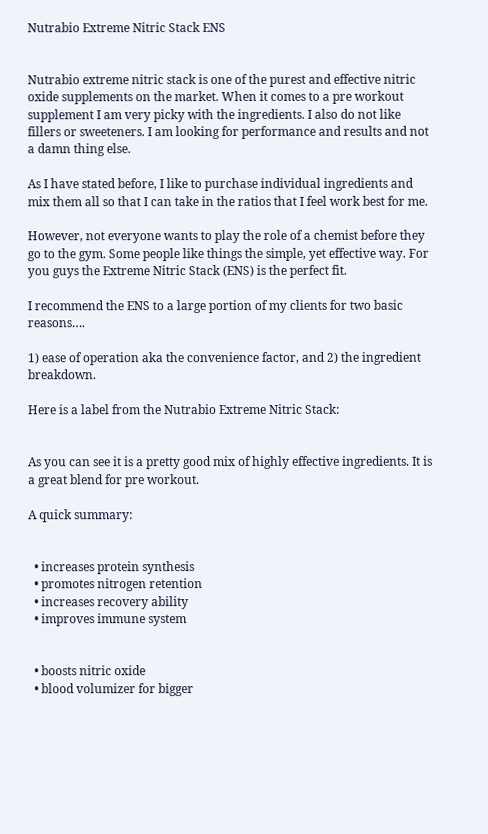Nutrabio Extreme Nitric Stack ENS


Nutrabio extreme nitric stack is one of the purest and effective nitric oxide supplements on the market. When it comes to a pre workout supplement I am very picky with the ingredients. I also do not like fillers or sweeteners. I am looking for performance and results and not a damn thing else.

As I have stated before, I like to purchase individual ingredients and mix them all so that I can take in the ratios that I feel work best for me.

However, not everyone wants to play the role of a chemist before they go to the gym. Some people like things the simple, yet effective way. For you guys the Extreme Nitric Stack (ENS) is the perfect fit.

I recommend the ENS to a large portion of my clients for two basic reasons….

1) ease of operation aka the convenience factor, and 2) the ingredient breakdown.

Here is a label from the Nutrabio Extreme Nitric Stack:


As you can see it is a pretty good mix of highly effective ingredients. It is a great blend for pre workout.

A quick summary:


  • increases protein synthesis
  • promotes nitrogen retention
  • increases recovery ability
  • improves immune system


  • boosts nitric oxide
  • blood volumizer for bigger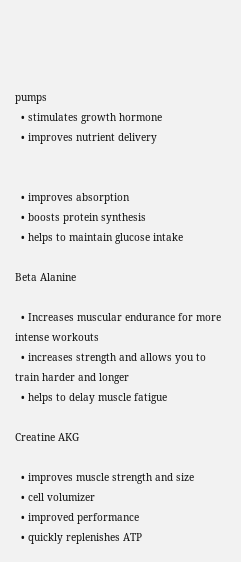pumps
  • stimulates growth hormone
  • improves nutrient delivery


  • improves absorption
  • boosts protein synthesis
  • helps to maintain glucose intake

Beta Alanine

  • Increases muscular endurance for more intense workouts
  • increases strength and allows you to train harder and longer
  • helps to delay muscle fatigue

Creatine AKG

  • improves muscle strength and size
  • cell volumizer
  • improved performance
  • quickly replenishes ATP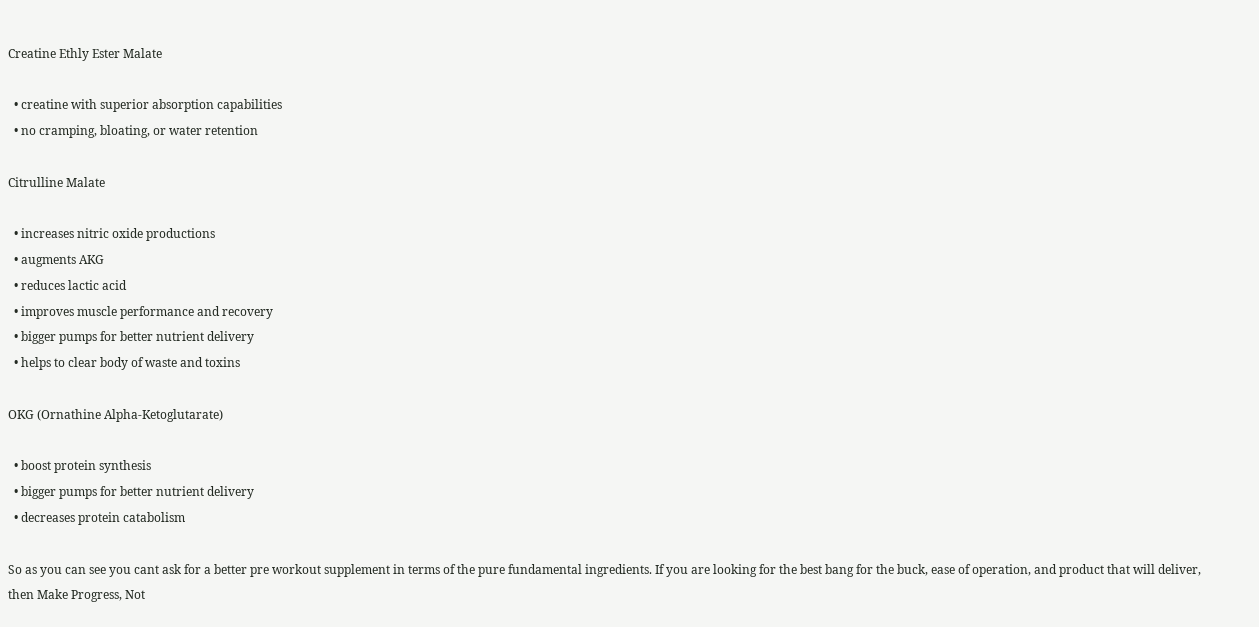Creatine Ethly Ester Malate

  • creatine with superior absorption capabilities
  • no cramping, bloating, or water retention

Citrulline Malate

  • increases nitric oxide productions
  • augments AKG
  • reduces lactic acid
  • improves muscle performance and recovery
  • bigger pumps for better nutrient delivery
  • helps to clear body of waste and toxins

OKG (Ornathine Alpha-Ketoglutarate)

  • boost protein synthesis
  • bigger pumps for better nutrient delivery
  • decreases protein catabolism

So as you can see you cant ask for a better pre workout supplement in terms of the pure fundamental ingredients. If you are looking for the best bang for the buck, ease of operation, and product that will deliver, then Make Progress, Not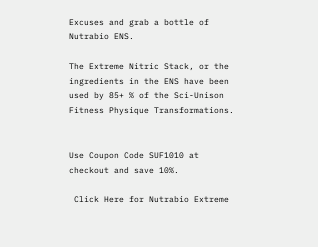Excuses and grab a bottle of Nutrabio ENS.

The Extreme Nitric Stack, or the ingredients in the ENS have been used by 85+ % of the Sci-Unison Fitness Physique Transformations.


Use Coupon Code SUF1010 at checkout and save 10%.

 Click Here for Nutrabio Extreme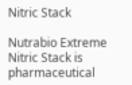Nitric Stack

Nutrabio Extreme Nitric Stack is pharmaceutical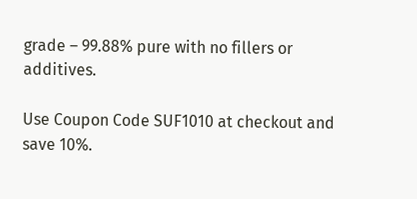grade – 99.88% pure with no fillers or additives.

Use Coupon Code SUF1010 at checkout and save 10%.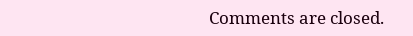Comments are closed.